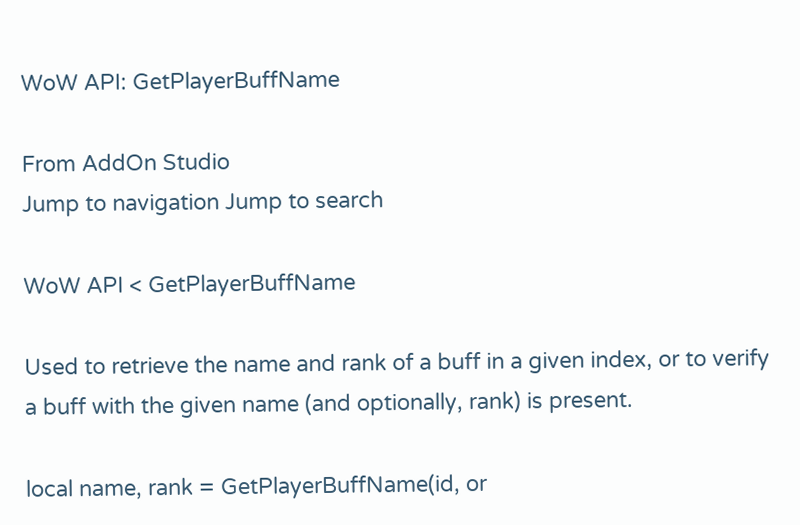WoW API: GetPlayerBuffName

From AddOn Studio
Jump to navigation Jump to search

WoW API < GetPlayerBuffName

Used to retrieve the name and rank of a buff in a given index, or to verify a buff with the given name (and optionally, rank) is present.

local name, rank = GetPlayerBuffName(id, or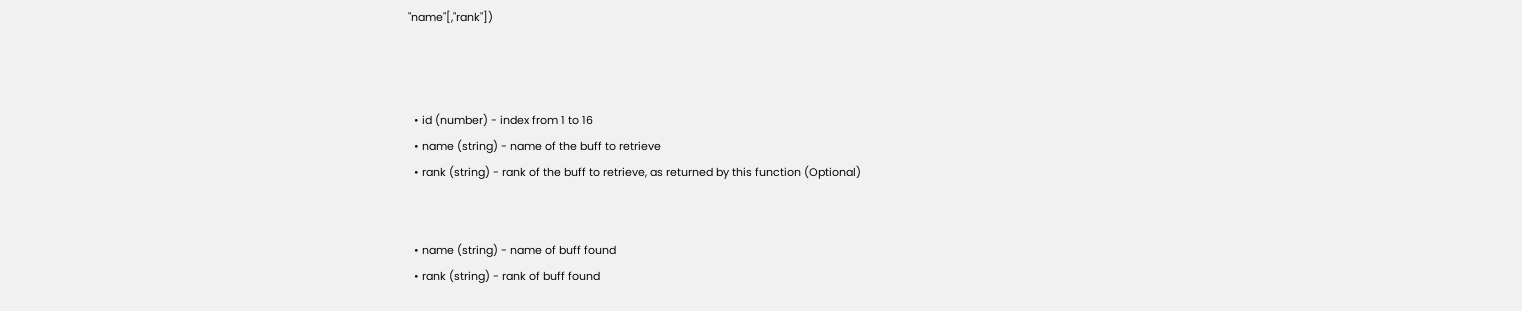"name"[,"rank"])



  • id (number) - index from 1 to 16
  • name (string) - name of the buff to retrieve
  • rank (string) - rank of the buff to retrieve, as returned by this function (Optional)


  • name (string) - name of buff found
  • rank (string) - rank of buff found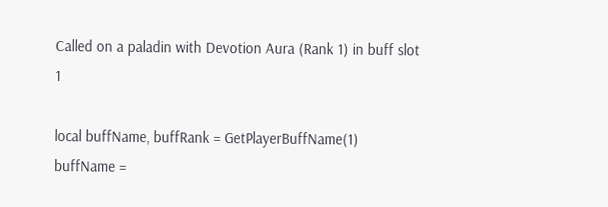Called on a paladin with Devotion Aura (Rank 1) in buff slot 1

local buffName, buffRank = GetPlayerBuffName(1)
buffName =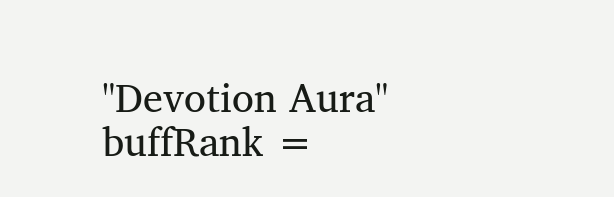"Devotion Aura"
buffRank =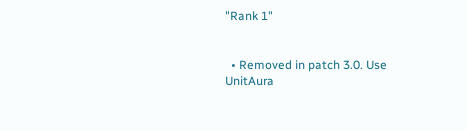"Rank 1"


  • Removed in patch 3.0. Use UnitAura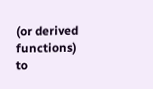(or derived functions) to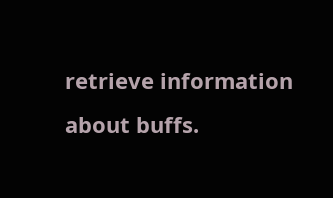retrieve information about buffs.